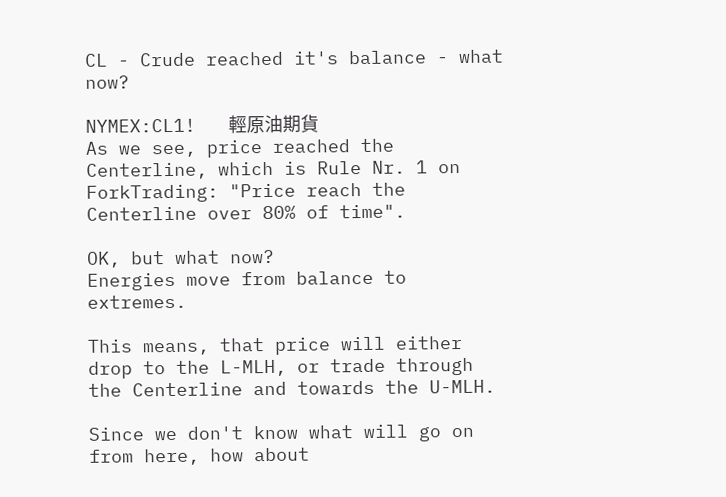CL - Crude reached it's balance - what now?

NYMEX:CL1!   輕原油期貨
As we see, price reached the Centerline, which is Rule Nr. 1 on ForkTrading: "Price reach the Centerline over 80% of time".

OK, but what now?
Energies move from balance to extremes.

This means, that price will either drop to the L-MLH, or trade through the Centerline and towards the U-MLH.

Since we don't know what will go on from here, how about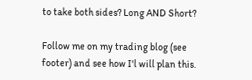to take both sides? Long AND Short?

Follow me on my trading blog (see footer) and see how I'l will plan this.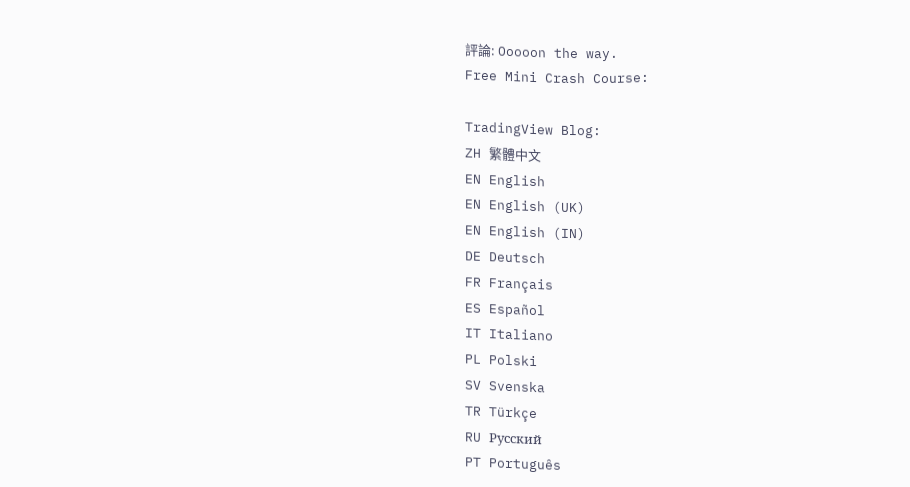評論: Ooooon the way.
Free Mini Crash Course:

TradingView Blog:
ZH 繁體中文
EN English
EN English (UK)
EN English (IN)
DE Deutsch
FR Français
ES Español
IT Italiano
PL Polski
SV Svenska
TR Türkçe
RU Русский
PT Português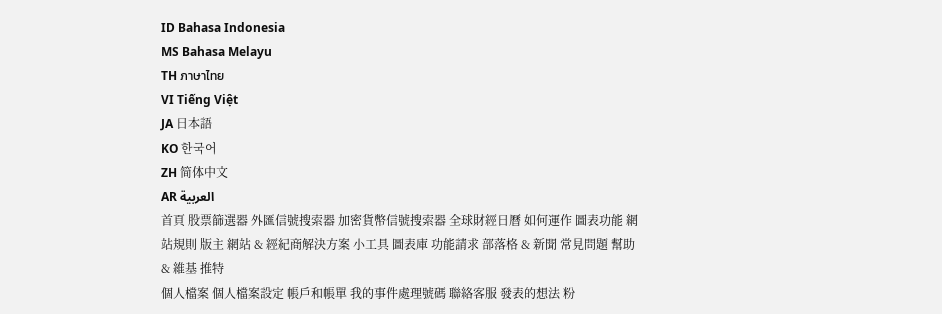ID Bahasa Indonesia
MS Bahasa Melayu
TH ภาษาไทย
VI Tiếng Việt
JA 日本語
KO 한국어
ZH 简体中文
AR العربية
首頁 股票篩選器 外匯信號搜索器 加密貨幣信號搜索器 全球財經日曆 如何運作 圖表功能 網站規則 版主 網站 & 經紀商解決方案 小工具 圖表庫 功能請求 部落格 & 新聞 常見問題 幫助 & 維基 推特
個人檔案 個人檔案設定 帳戶和帳單 我的事件處理號碼 聯絡客服 發表的想法 粉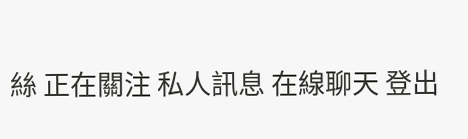絲 正在關注 私人訊息 在線聊天 登出